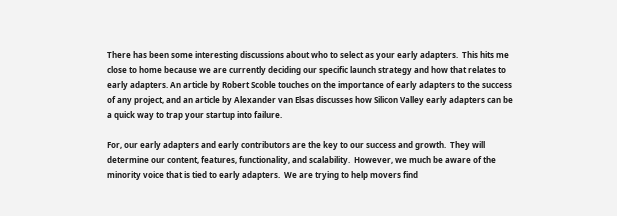There has been some interesting discussions about who to select as your early adapters.  This hits me close to home because we are currently deciding our specific launch strategy and how that relates to early adapters. An article by Robert Scoble touches on the importance of early adapters to the success of any project, and an article by Alexander van Elsas discusses how Silicon Valley early adapters can be a quick way to trap your startup into failure.

For, our early adapters and early contributors are the key to our success and growth.  They will determine our content, features, functionality, and scalability.  However, we much be aware of the minority voice that is tied to early adapters.  We are trying to help movers find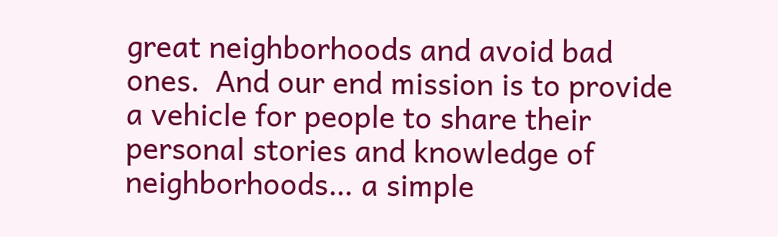great neighborhoods and avoid bad ones.  And our end mission is to provide a vehicle for people to share their personal stories and knowledge of neighborhoods… a simple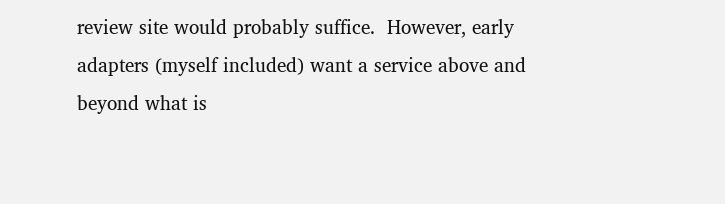review site would probably suffice.  However, early adapters (myself included) want a service above and beyond what is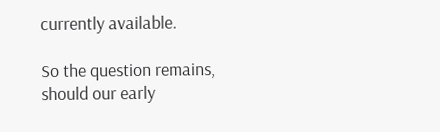currently available.

So the question remains, should our early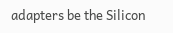adapters be the Silicon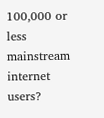100,000 or less mainstream internet users?